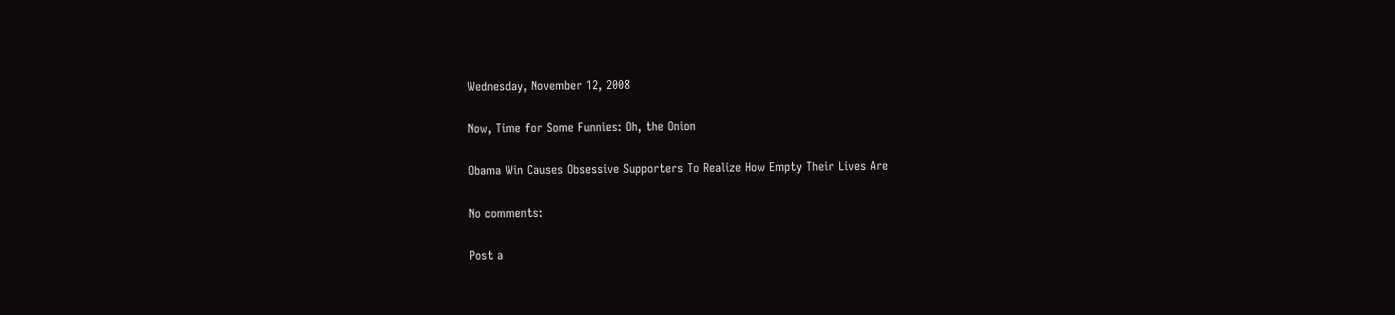Wednesday, November 12, 2008

Now, Time for Some Funnies: Oh, the Onion

Obama Win Causes Obsessive Supporters To Realize How Empty Their Lives Are

No comments:

Post a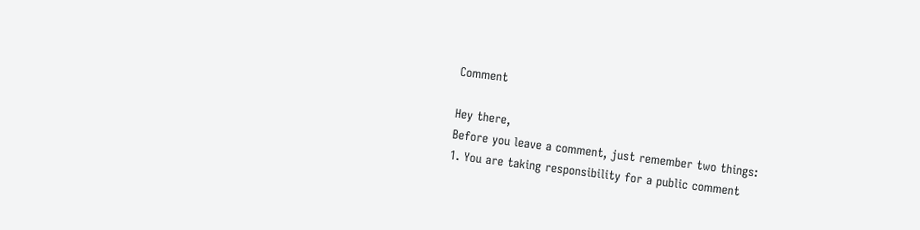Comment

Hey there,
Before you leave a comment, just remember two things:
1. You are taking responsibility for a public comment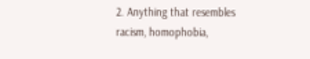2. Anything that resembles racism, homophobia,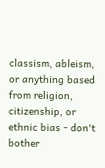classism, ableism, or anything based from religion, citizenship, or ethnic bias - don't bother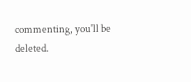commenting, you'll be deleted.